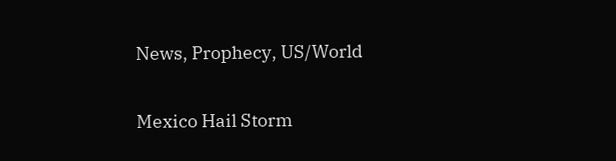News, Prophecy, US/World

Mexico Hail Storm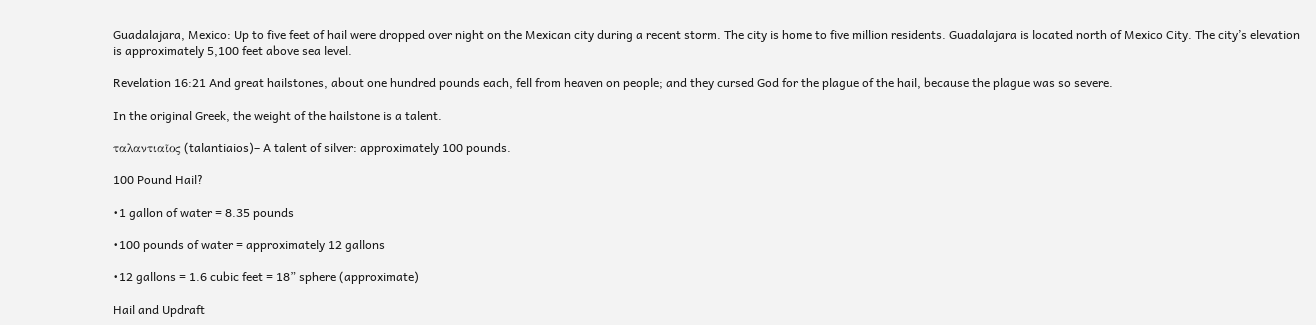Guadalajara, Mexico: Up to five feet of hail were dropped over night on the Mexican city during a recent storm. The city is home to five million residents. Guadalajara is located north of Mexico City. The city’s elevation is approximately 5,100 feet above sea level.

Revelation 16:21 And great hailstones, about one hundred pounds each, fell from heaven on people; and they cursed God for the plague of the hail, because the plague was so severe.

In the original Greek, the weight of the hailstone is a talent.

ταλαντιαῖος (talantiaios)– A talent of silver: approximately 100 pounds.

100 Pound Hail?

•1 gallon of water = 8.35 pounds

•100 pounds of water = approximately 12 gallons

•12 gallons = 1.6 cubic feet = 18” sphere (approximate)

Hail and Updraft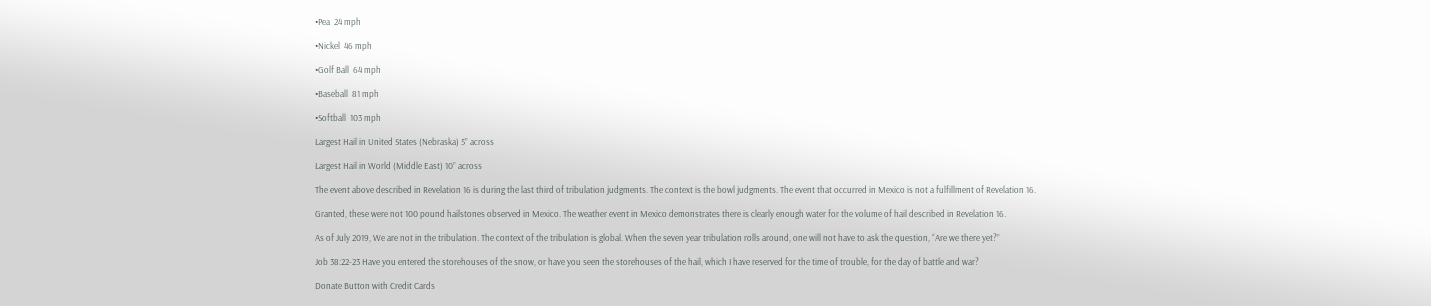•Pea  24 mph

•Nickel  46 mph

•Golf Ball  64 mph

•Baseball  81 mph

•Softball  103 mph

Largest Hail in United States (Nebraska) 5” across

Largest Hail in World (Middle East) 10” across

The event above described in Revelation 16 is during the last third of tribulation judgments. The context is the bowl judgments. The event that occurred in Mexico is not a fulfillment of Revelation 16.

Granted, these were not 100 pound hailstones observed in Mexico. The weather event in Mexico demonstrates there is clearly enough water for the volume of hail described in Revelation 16.

As of July 2019, We are not in the tribulation. The context of the tribulation is global. When the seven year tribulation rolls around, one will not have to ask the question, “Are we there yet?”

Job 38:22-23 Have you entered the storehouses of the snow, or have you seen the storehouses of the hail, which I have reserved for the time of trouble, for the day of battle and war?

Donate Button with Credit Cards